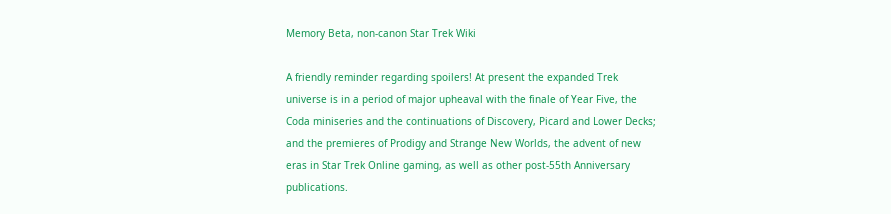Memory Beta, non-canon Star Trek Wiki

A friendly reminder regarding spoilers! At present the expanded Trek universe is in a period of major upheaval with the finale of Year Five, the Coda miniseries and the continuations of Discovery, Picard and Lower Decks; and the premieres of Prodigy and Strange New Worlds, the advent of new eras in Star Trek Online gaming, as well as other post-55th Anniversary publications.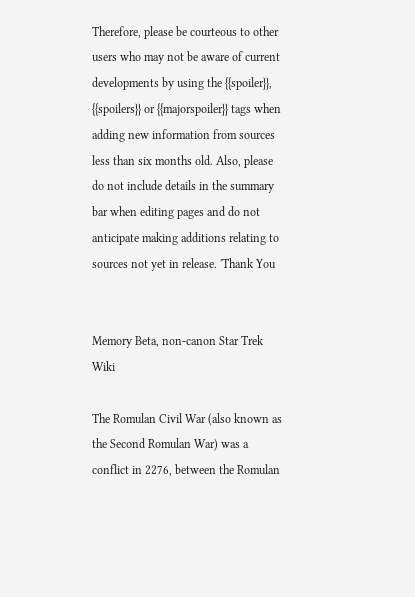Therefore, please be courteous to other users who may not be aware of current developments by using the {{spoiler}}, {{spoilers}} or {{majorspoiler}} tags when adding new information from sources less than six months old. Also, please do not include details in the summary bar when editing pages and do not anticipate making additions relating to sources not yet in release. 'Thank You


Memory Beta, non-canon Star Trek Wiki

The Romulan Civil War (also known as the Second Romulan War) was a conflict in 2276, between the Romulan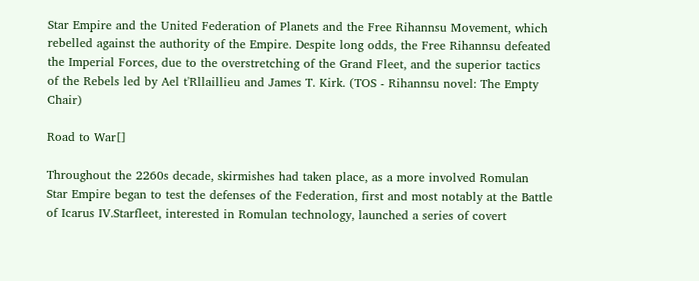Star Empire and the United Federation of Planets and the Free Rihannsu Movement, which rebelled against the authority of the Empire. Despite long odds, the Free Rihannsu defeated the Imperial Forces, due to the overstretching of the Grand Fleet, and the superior tactics of the Rebels led by Ael t'Rllaillieu and James T. Kirk. (TOS - Rihannsu novel: The Empty Chair)

Road to War[]

Throughout the 2260s decade, skirmishes had taken place, as a more involved Romulan Star Empire began to test the defenses of the Federation, first and most notably at the Battle of Icarus IV.Starfleet, interested in Romulan technology, launched a series of covert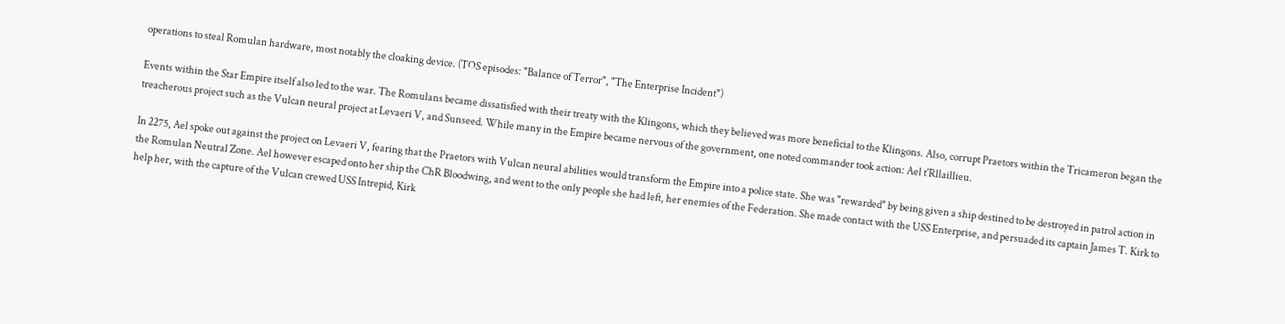operations to steal Romulan hardware, most notably the cloaking device. (TOS episodes: "Balance of Terror", "The Enterprise Incident")

Events within the Star Empire itself also led to the war. The Romulans became dissatisfied with their treaty with the Klingons, which they believed was more beneficial to the Klingons. Also, corrupt Praetors within the Tricameron began the treacherous project such as the Vulcan neural project at Levaeri V, and Sunseed. While many in the Empire became nervous of the government, one noted commander took action: Ael t'Rllaillieu.

In 2275, Ael spoke out against the project on Levaeri V, fearing that the Praetors with Vulcan neural abilities would transform the Empire into a police state. She was "rewarded" by being given a ship destined to be destroyed in patrol action in the Romulan Neutral Zone. Ael however escaped onto her ship the ChR Bloodwing, and went to the only people she had left, her enemies of the Federation. She made contact with the USS Enterprise, and persuaded its captain James T. Kirk to help her, with the capture of the Vulcan crewed USS Intrepid, Kirk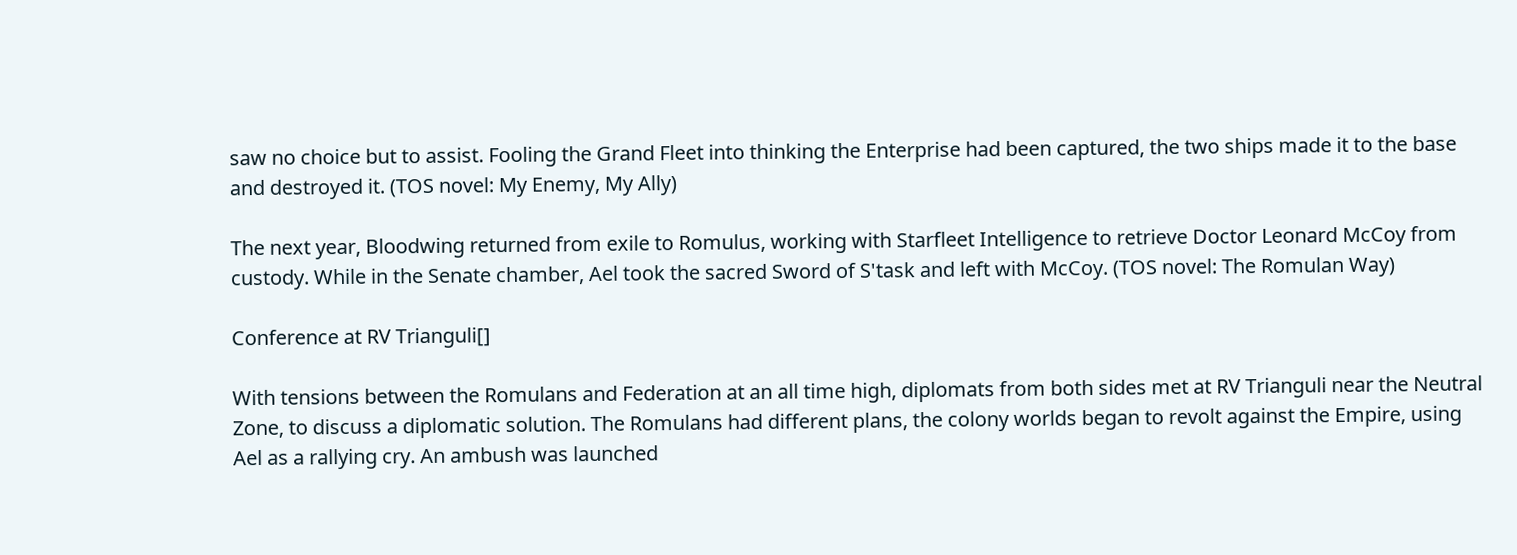saw no choice but to assist. Fooling the Grand Fleet into thinking the Enterprise had been captured, the two ships made it to the base and destroyed it. (TOS novel: My Enemy, My Ally)

The next year, Bloodwing returned from exile to Romulus, working with Starfleet Intelligence to retrieve Doctor Leonard McCoy from custody. While in the Senate chamber, Ael took the sacred Sword of S'task and left with McCoy. (TOS novel: The Romulan Way)

Conference at RV Trianguli[]

With tensions between the Romulans and Federation at an all time high, diplomats from both sides met at RV Trianguli near the Neutral Zone, to discuss a diplomatic solution. The Romulans had different plans, the colony worlds began to revolt against the Empire, using Ael as a rallying cry. An ambush was launched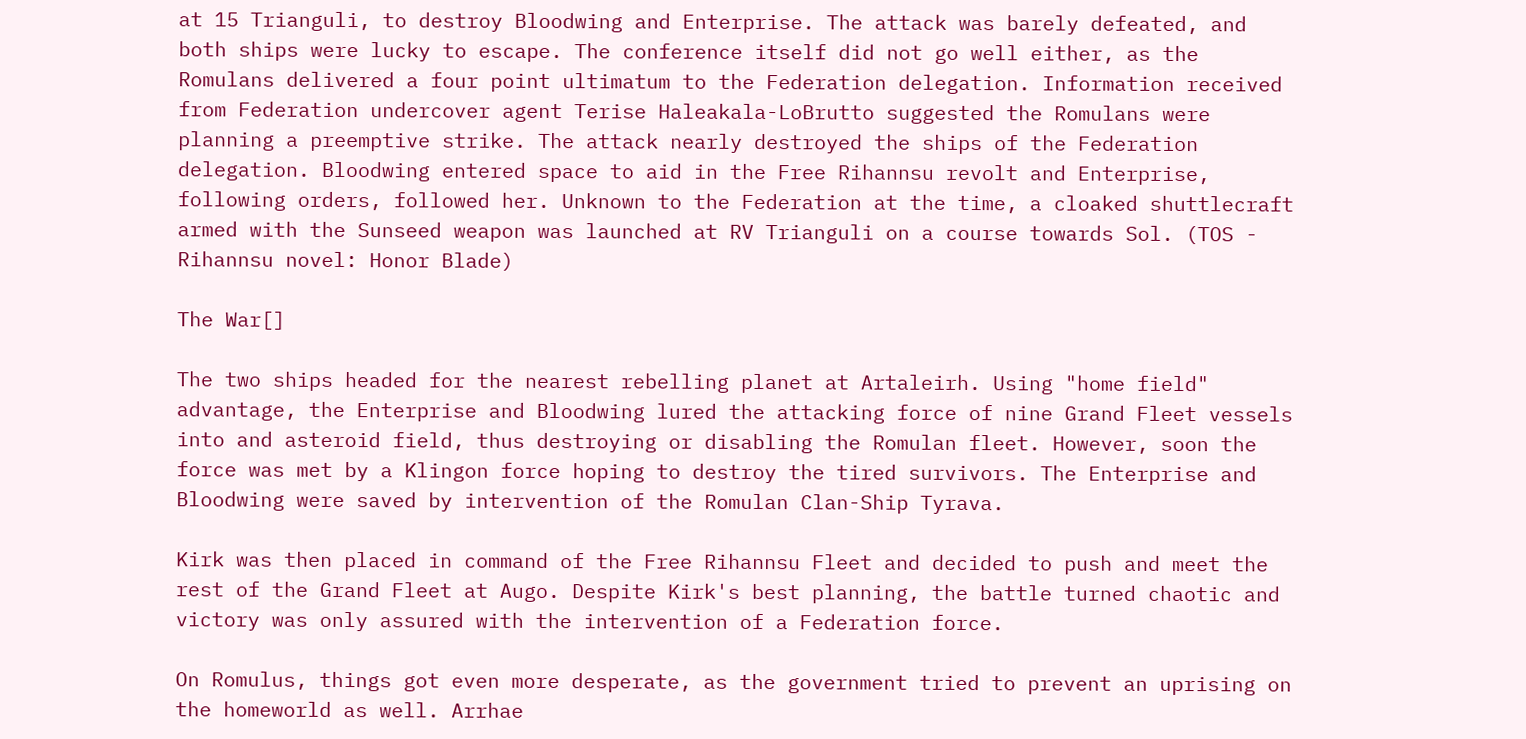at 15 Trianguli, to destroy Bloodwing and Enterprise. The attack was barely defeated, and both ships were lucky to escape. The conference itself did not go well either, as the Romulans delivered a four point ultimatum to the Federation delegation. Information received from Federation undercover agent Terise Haleakala-LoBrutto suggested the Romulans were planning a preemptive strike. The attack nearly destroyed the ships of the Federation delegation. Bloodwing entered space to aid in the Free Rihannsu revolt and Enterprise, following orders, followed her. Unknown to the Federation at the time, a cloaked shuttlecraft armed with the Sunseed weapon was launched at RV Trianguli on a course towards Sol. (TOS - Rihannsu novel: Honor Blade)

The War[]

The two ships headed for the nearest rebelling planet at Artaleirh. Using "home field" advantage, the Enterprise and Bloodwing lured the attacking force of nine Grand Fleet vessels into and asteroid field, thus destroying or disabling the Romulan fleet. However, soon the force was met by a Klingon force hoping to destroy the tired survivors. The Enterprise and Bloodwing were saved by intervention of the Romulan Clan-Ship Tyrava.

Kirk was then placed in command of the Free Rihannsu Fleet and decided to push and meet the rest of the Grand Fleet at Augo. Despite Kirk's best planning, the battle turned chaotic and victory was only assured with the intervention of a Federation force.

On Romulus, things got even more desperate, as the government tried to prevent an uprising on the homeworld as well. Arrhae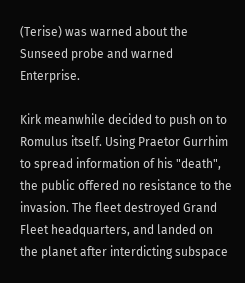(Terise) was warned about the Sunseed probe and warned Enterprise.

Kirk meanwhile decided to push on to Romulus itself. Using Praetor Gurrhim to spread information of his "death", the public offered no resistance to the invasion. The fleet destroyed Grand Fleet headquarters, and landed on the planet after interdicting subspace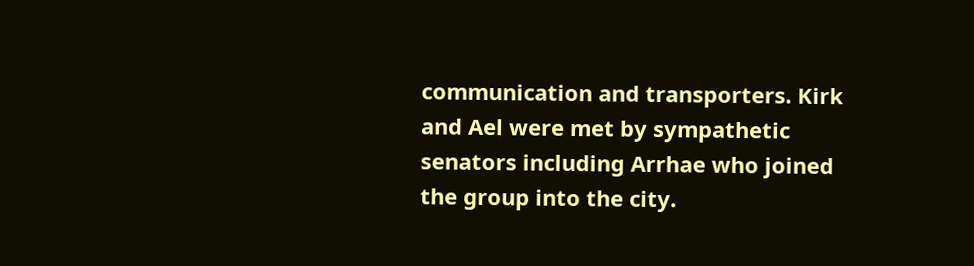communication and transporters. Kirk and Ael were met by sympathetic senators including Arrhae who joined the group into the city.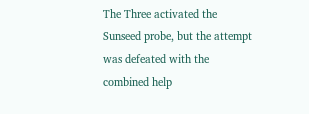The Three activated the Sunseed probe, but the attempt was defeated with the combined help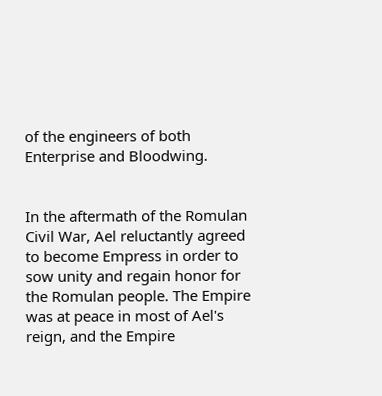of the engineers of both Enterprise and Bloodwing.


In the aftermath of the Romulan Civil War, Ael reluctantly agreed to become Empress in order to sow unity and regain honor for the Romulan people. The Empire was at peace in most of Ael's reign, and the Empire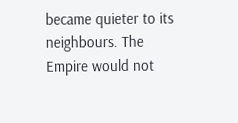became quieter to its neighbours. The Empire would not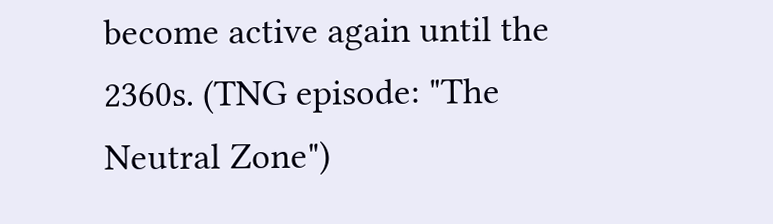become active again until the 2360s. (TNG episode: "The Neutral Zone")